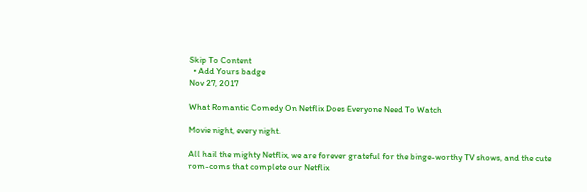Skip To Content
  • Add Yours badge
Nov 27, 2017

What Romantic Comedy On Netflix Does Everyone Need To Watch

Movie night, every night.

All hail the mighty Netflix, we are forever grateful for the binge-worthy TV shows, and the cute rom-coms that complete our Netflix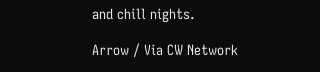and chill nights.

Arrow / Via CW Network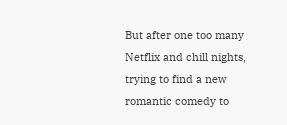But after one too many Netflix and chill nights, trying to find a new romantic comedy to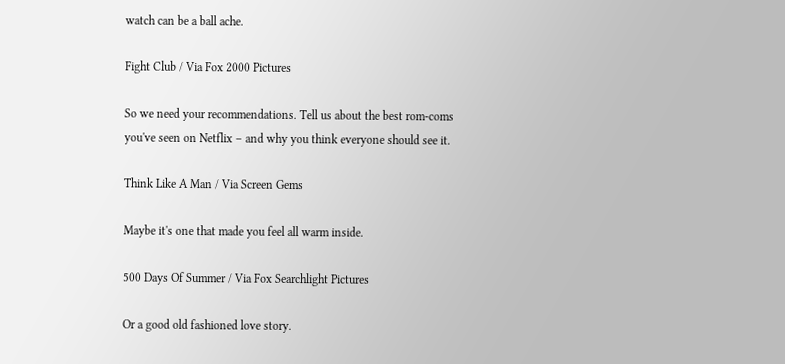watch can be a ball ache.

Fight Club / Via Fox 2000 Pictures

So we need your recommendations. Tell us about the best rom-coms you've seen on Netflix – and why you think everyone should see it.

Think Like A Man / Via Screen Gems

Maybe it's one that made you feel all warm inside.

500 Days Of Summer / Via Fox Searchlight Pictures

Or a good old fashioned love story.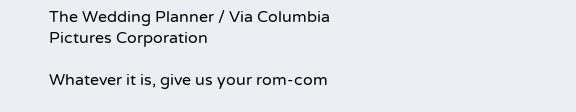The Wedding Planner / Via Columbia Pictures Corporation

Whatever it is, give us your rom-com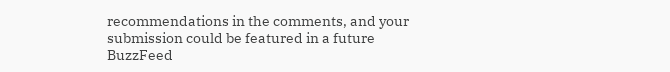recommendations in the comments, and your submission could be featured in a future BuzzFeed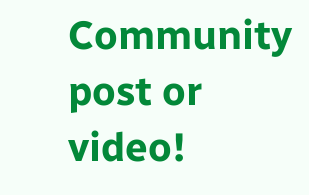Community post or video!